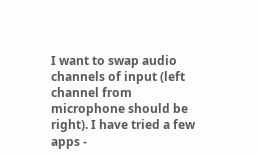I want to swap audio channels of input (left channel from microphone should be right). I have tried a few apps -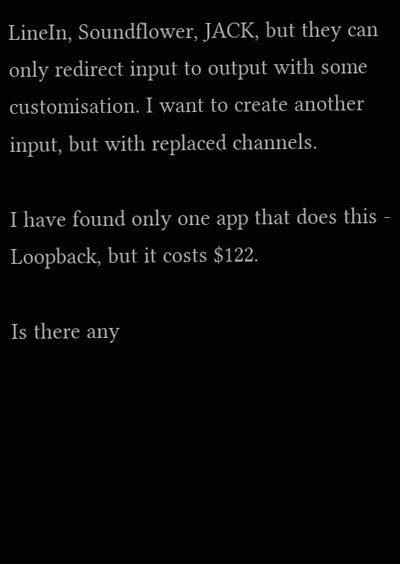LineIn, Soundflower, JACK, but they can only redirect input to output with some customisation. I want to create another input, but with replaced channels.

I have found only one app that does this - Loopback, but it costs $122.

Is there any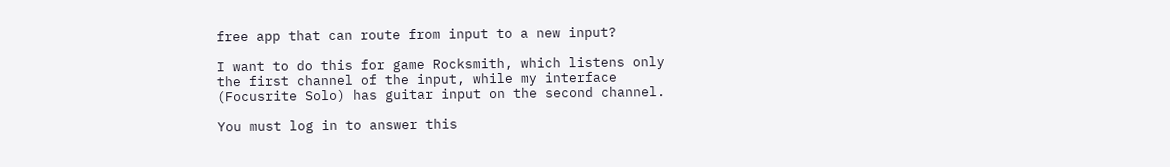free app that can route from input to a new input?

I want to do this for game Rocksmith, which listens only the first channel of the input, while my interface (Focusrite Solo) has guitar input on the second channel.

You must log in to answer this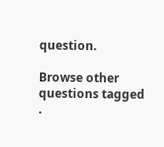question.

Browse other questions tagged .